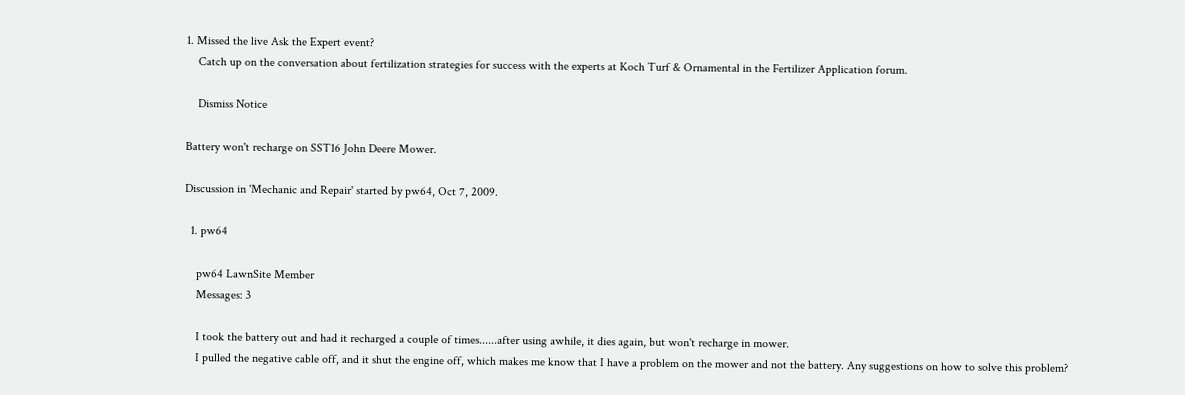1. Missed the live Ask the Expert event?
    Catch up on the conversation about fertilization strategies for success with the experts at Koch Turf & Ornamental in the Fertilizer Application forum.

    Dismiss Notice

Battery won't recharge on SST16 John Deere Mower.

Discussion in 'Mechanic and Repair' started by pw64, Oct 7, 2009.

  1. pw64

    pw64 LawnSite Member
    Messages: 3

    I took the battery out and had it recharged a couple of times......after using awhile, it dies again, but won't recharge in mower.
    I pulled the negative cable off, and it shut the engine off, which makes me know that I have a problem on the mower and not the battery. Any suggestions on how to solve this problem?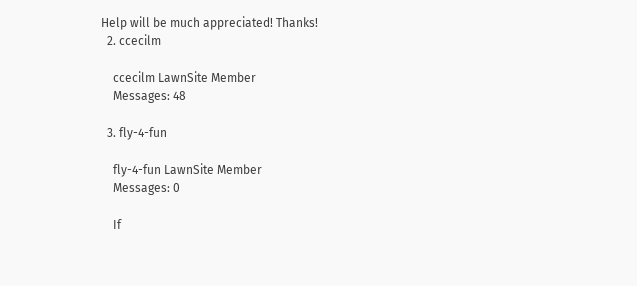Help will be much appreciated! Thanks!
  2. ccecilm

    ccecilm LawnSite Member
    Messages: 48

  3. fly-4-fun

    fly-4-fun LawnSite Member
    Messages: 0

    If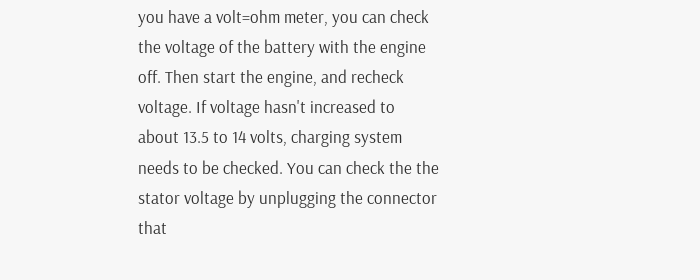you have a volt=ohm meter, you can check the voltage of the battery with the engine off. Then start the engine, and recheck voltage. If voltage hasn't increased to about 13.5 to 14 volts, charging system needs to be checked. You can check the the stator voltage by unplugging the connector that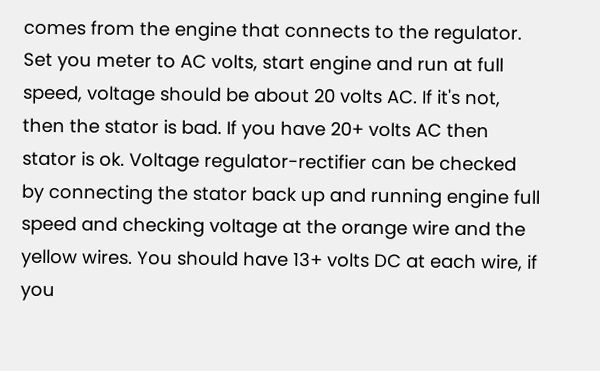comes from the engine that connects to the regulator. Set you meter to AC volts, start engine and run at full speed, voltage should be about 20 volts AC. If it's not, then the stator is bad. If you have 20+ volts AC then stator is ok. Voltage regulator-rectifier can be checked by connecting the stator back up and running engine full speed and checking voltage at the orange wire and the yellow wires. You should have 13+ volts DC at each wire, if you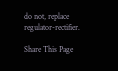do not, replace regulator-rectifier.

Share This Page